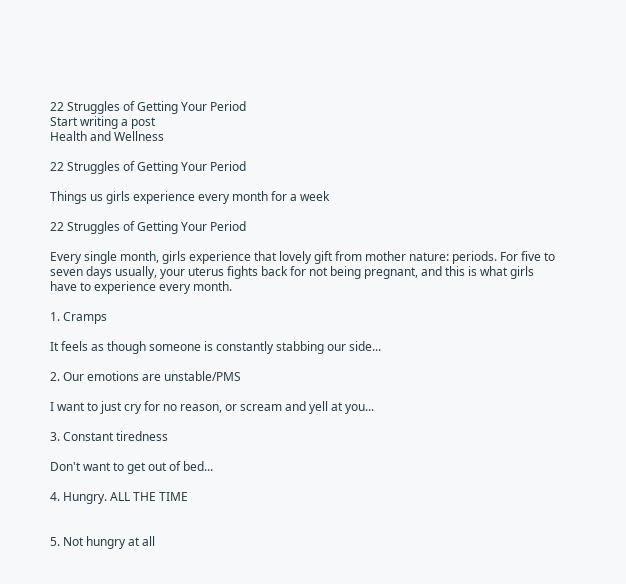22 Struggles of Getting Your Period
Start writing a post
Health and Wellness

22 Struggles of Getting Your Period

Things us girls experience every month for a week

22 Struggles of Getting Your Period

Every single month, girls experience that lovely gift from mother nature: periods. For five to seven days usually, your uterus fights back for not being pregnant, and this is what girls have to experience every month.

1. Cramps

It feels as though someone is constantly stabbing our side...

2. Our emotions are unstable/PMS

I want to just cry for no reason, or scream and yell at you...

3. Constant tiredness

Don't want to get out of bed...

4. Hungry. ALL THE TIME


5. Not hungry at all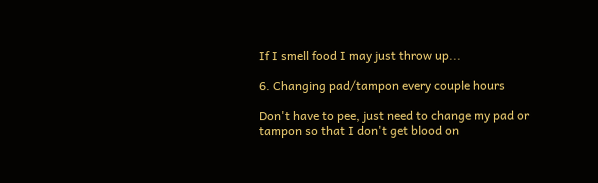If I smell food I may just throw up...

6. Changing pad/tampon every couple hours

Don't have to pee, just need to change my pad or tampon so that I don't get blood on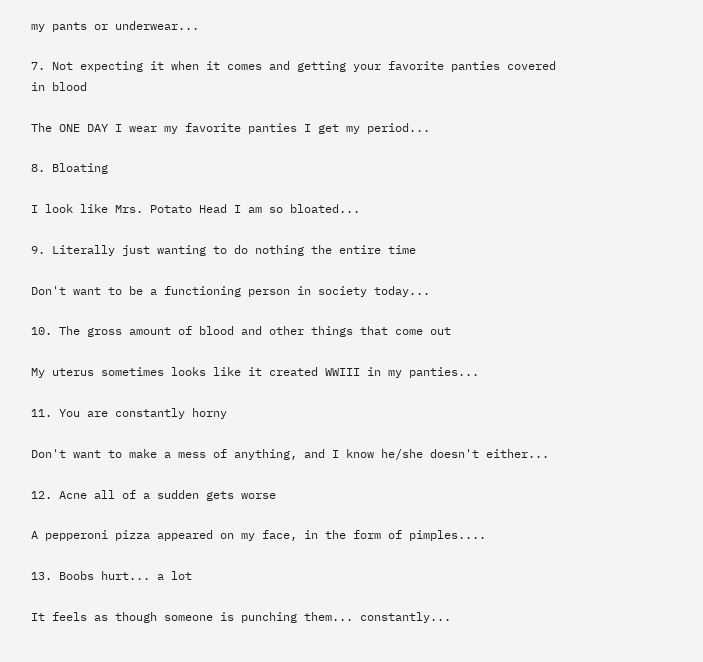my pants or underwear...

7. Not expecting it when it comes and getting your favorite panties covered in blood

The ONE DAY I wear my favorite panties I get my period...

8. Bloating

I look like Mrs. Potato Head I am so bloated...

9. Literally just wanting to do nothing the entire time

Don't want to be a functioning person in society today...

10. The gross amount of blood and other things that come out

My uterus sometimes looks like it created WWIII in my panties...

11. You are constantly horny

Don't want to make a mess of anything, and I know he/she doesn't either...

12. Acne all of a sudden gets worse

A pepperoni pizza appeared on my face, in the form of pimples....

13. Boobs hurt... a lot

It feels as though someone is punching them... constantly...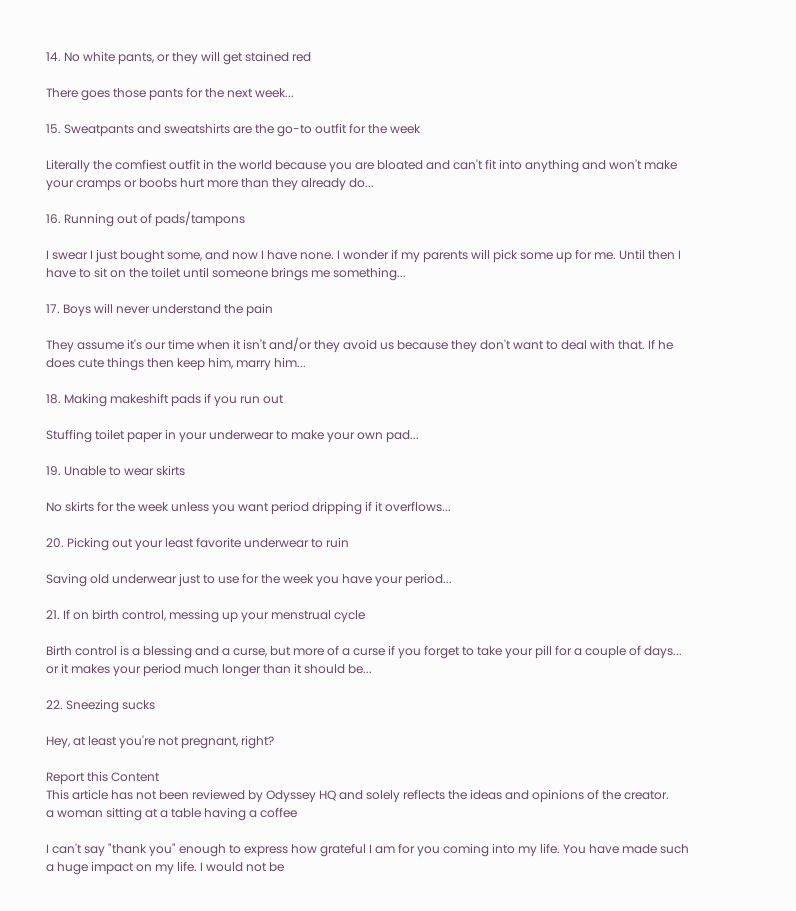14. No white pants, or they will get stained red

There goes those pants for the next week...

15. Sweatpants and sweatshirts are the go-to outfit for the week

Literally the comfiest outfit in the world because you are bloated and can't fit into anything and won't make your cramps or boobs hurt more than they already do...

16. Running out of pads/tampons

I swear I just bought some, and now I have none. I wonder if my parents will pick some up for me. Until then I have to sit on the toilet until someone brings me something...

17. Boys will never understand the pain

They assume it's our time when it isn't and/or they avoid us because they don't want to deal with that. If he does cute things then keep him, marry him...

18. Making makeshift pads if you run out

Stuffing toilet paper in your underwear to make your own pad...

19. Unable to wear skirts

No skirts for the week unless you want period dripping if it overflows...

20. Picking out your least favorite underwear to ruin

Saving old underwear just to use for the week you have your period...

21. If on birth control, messing up your menstrual cycle

Birth control is a blessing and a curse, but more of a curse if you forget to take your pill for a couple of days... or it makes your period much longer than it should be...

22. Sneezing sucks

Hey, at least you're not pregnant, right?

Report this Content
This article has not been reviewed by Odyssey HQ and solely reflects the ideas and opinions of the creator.
a woman sitting at a table having a coffee

I can't say "thank you" enough to express how grateful I am for you coming into my life. You have made such a huge impact on my life. I would not be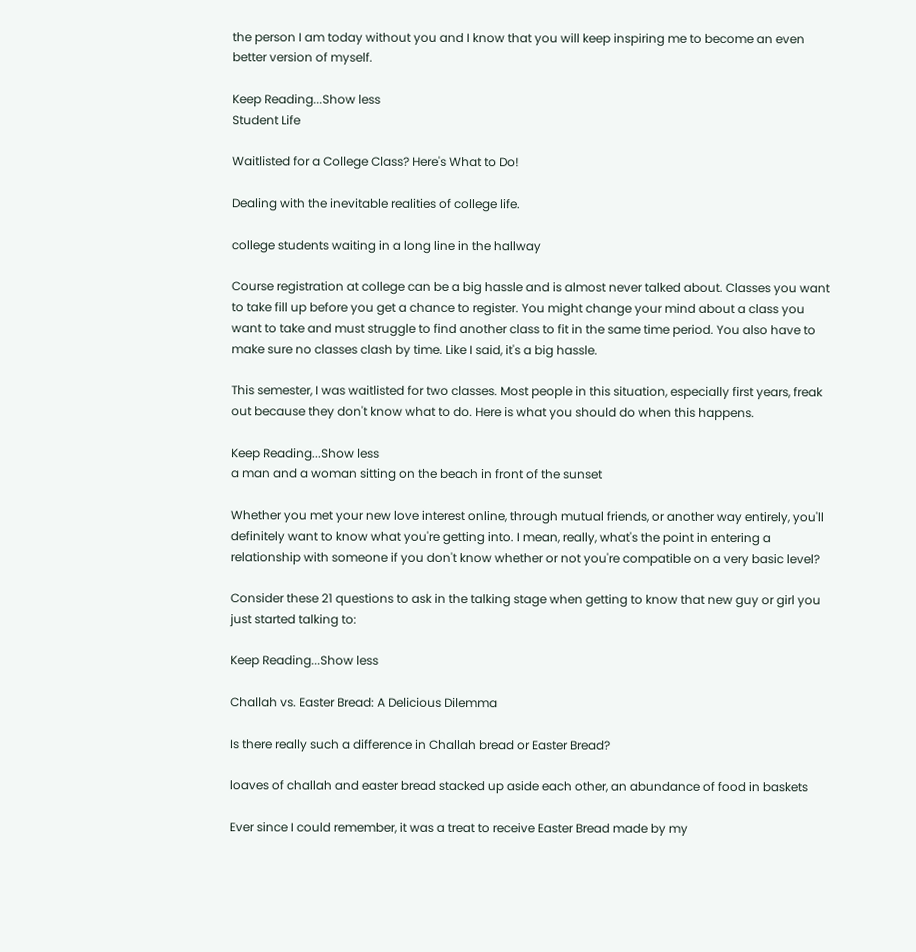the person I am today without you and I know that you will keep inspiring me to become an even better version of myself.

Keep Reading...Show less
Student Life

Waitlisted for a College Class? Here's What to Do!

Dealing with the inevitable realities of college life.

college students waiting in a long line in the hallway

Course registration at college can be a big hassle and is almost never talked about. Classes you want to take fill up before you get a chance to register. You might change your mind about a class you want to take and must struggle to find another class to fit in the same time period. You also have to make sure no classes clash by time. Like I said, it's a big hassle.

This semester, I was waitlisted for two classes. Most people in this situation, especially first years, freak out because they don't know what to do. Here is what you should do when this happens.

Keep Reading...Show less
a man and a woman sitting on the beach in front of the sunset

Whether you met your new love interest online, through mutual friends, or another way entirely, you'll definitely want to know what you're getting into. I mean, really, what's the point in entering a relationship with someone if you don't know whether or not you're compatible on a very basic level?

Consider these 21 questions to ask in the talking stage when getting to know that new guy or girl you just started talking to:

Keep Reading...Show less

Challah vs. Easter Bread: A Delicious Dilemma

Is there really such a difference in Challah bread or Easter Bread?

loaves of challah and easter bread stacked up aside each other, an abundance of food in baskets

Ever since I could remember, it was a treat to receive Easter Bread made by my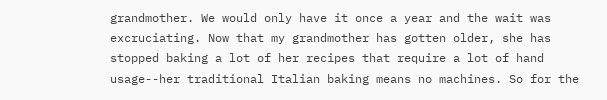grandmother. We would only have it once a year and the wait was excruciating. Now that my grandmother has gotten older, she has stopped baking a lot of her recipes that require a lot of hand usage--her traditional Italian baking means no machines. So for the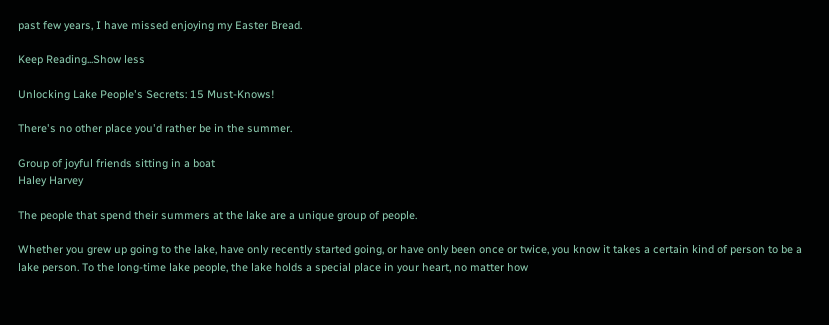past few years, I have missed enjoying my Easter Bread.

Keep Reading...Show less

Unlocking Lake People's Secrets: 15 Must-Knows!

There's no other place you'd rather be in the summer.

Group of joyful friends sitting in a boat
Haley Harvey

The people that spend their summers at the lake are a unique group of people.

Whether you grew up going to the lake, have only recently started going, or have only been once or twice, you know it takes a certain kind of person to be a lake person. To the long-time lake people, the lake holds a special place in your heart, no matter how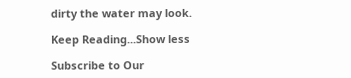dirty the water may look.

Keep Reading...Show less

Subscribe to Our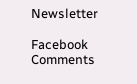Newsletter

Facebook Comments